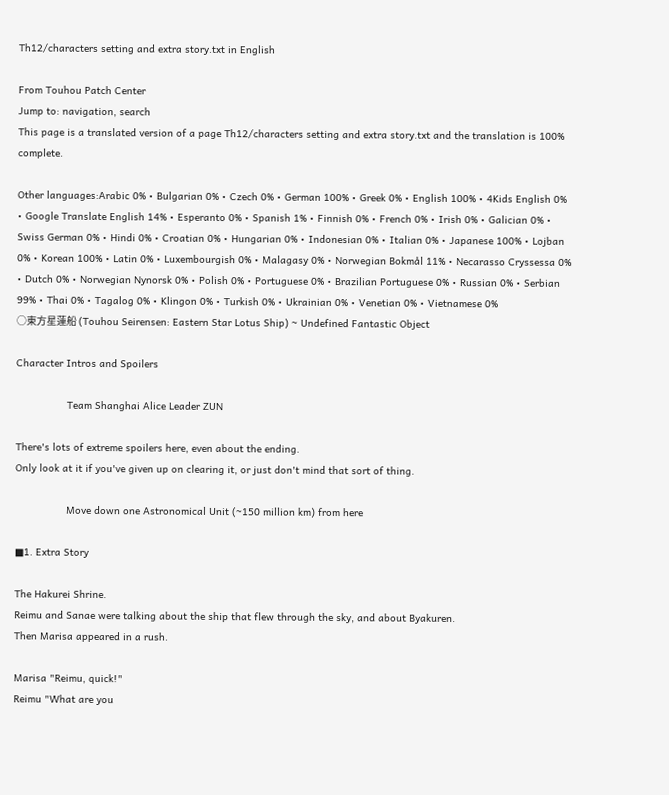Th12/characters setting and extra story.txt in English

From Touhou Patch Center
Jump to: navigation, search
This page is a translated version of a page Th12/characters setting and extra story.txt and the translation is 100% complete.

Other languages:Arabic 0% • Bulgarian 0% • Czech 0% • German 100% • Greek 0% • English 100% • 4Kids English 0% • Google Translate English 14% • Esperanto 0% • Spanish 1% • Finnish 0% • French 0% • Irish 0% • Galician 0% • Swiss German 0% • Hindi 0% • Croatian 0% • Hungarian 0% • Indonesian 0% • Italian 0% • Japanese 100% • Lojban 0% • Korean 100% • Latin 0% • Luxembourgish 0% • Malagasy 0% • Norwegian Bokmål 11% • Necarasso Cryssessa 0% • Dutch 0% • Norwegian Nynorsk 0% • Polish 0% • Portuguese 0% • Brazilian Portuguese 0% • Russian 0% • Serbian 99% • Thai 0% • Tagalog 0% • Klingon 0% • Turkish 0% • Ukrainian 0% • Venetian 0% • Vietnamese 0%
○東方星蓮船 (Touhou Seirensen: Eastern Star Lotus Ship) ~ Undefined Fantastic Object

Character Intros and Spoilers

                 Team Shanghai Alice Leader ZUN

There's lots of extreme spoilers here, even about the ending.
Only look at it if you've given up on clearing it, or just don't mind that sort of thing.

                 Move down one Astronomical Unit (~150 million km) from here

■1. Extra Story

The Hakurei Shrine.
Reimu and Sanae were talking about the ship that flew through the sky, and about Byakuren.
Then Marisa appeared in a rush.

Marisa "Reimu, quick!"
Reimu "What are you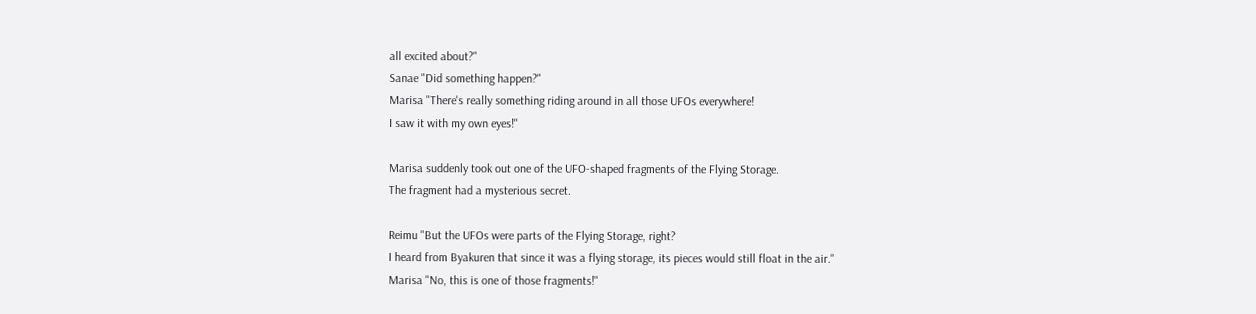all excited about?"
Sanae "Did something happen?"
Marisa "There's really something riding around in all those UFOs everywhere!
I saw it with my own eyes!"

Marisa suddenly took out one of the UFO-shaped fragments of the Flying Storage.
The fragment had a mysterious secret.

Reimu "But the UFOs were parts of the Flying Storage, right?
I heard from Byakuren that since it was a flying storage, its pieces would still float in the air."
Marisa "No, this is one of those fragments!"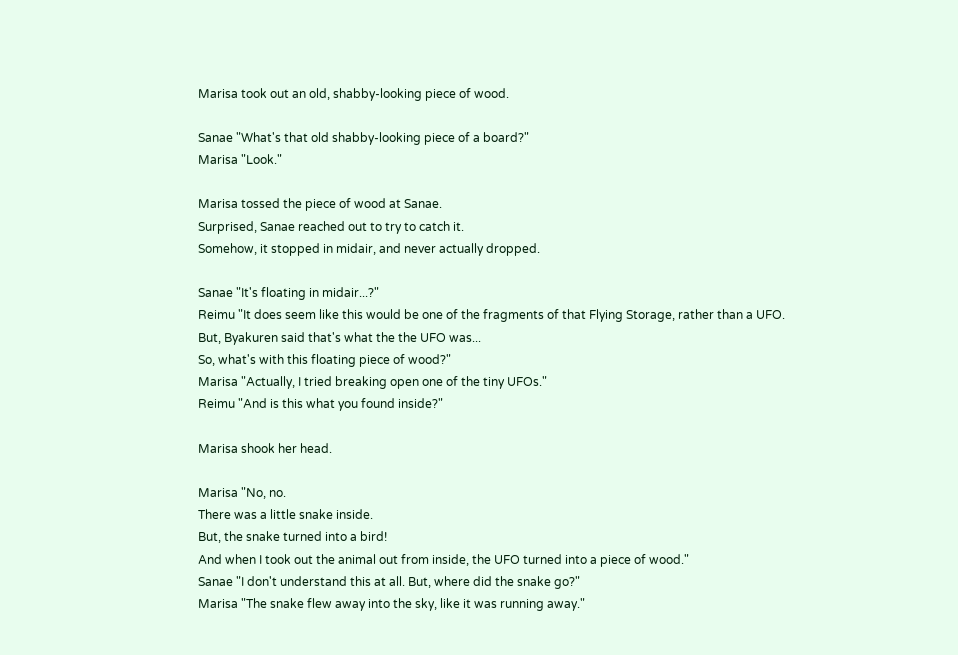Marisa took out an old, shabby-looking piece of wood.

Sanae "What's that old shabby-looking piece of a board?"
Marisa "Look."

Marisa tossed the piece of wood at Sanae.
Surprised, Sanae reached out to try to catch it.
Somehow, it stopped in midair, and never actually dropped.

Sanae "It's floating in midair...?"
Reimu "It does seem like this would be one of the fragments of that Flying Storage, rather than a UFO.
But, Byakuren said that's what the the UFO was...
So, what's with this floating piece of wood?"
Marisa "Actually, I tried breaking open one of the tiny UFOs."
Reimu "And is this what you found inside?"

Marisa shook her head.

Marisa "No, no.
There was a little snake inside.
But, the snake turned into a bird!
And when I took out the animal out from inside, the UFO turned into a piece of wood."
Sanae "I don't understand this at all. But, where did the snake go?"
Marisa "The snake flew away into the sky, like it was running away."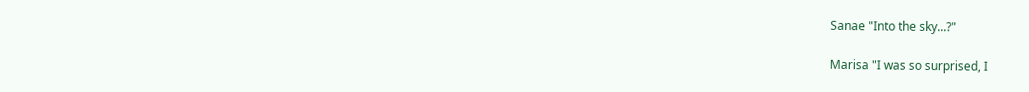Sanae "Into the sky...?"

Marisa "I was so surprised, I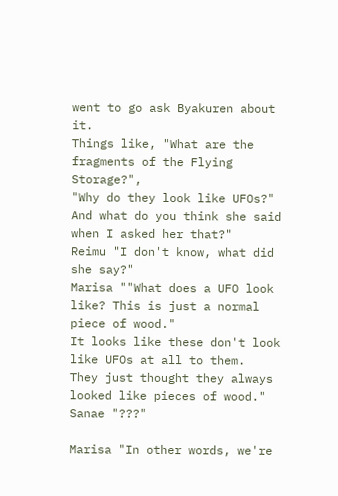went to go ask Byakuren about it.
Things like, "What are the fragments of the Flying Storage?",
"Why do they look like UFOs?"
And what do you think she said when I asked her that?"
Reimu "I don't know, what did she say?"
Marisa ""What does a UFO look like? This is just a normal piece of wood."
It looks like these don't look like UFOs at all to them.
They just thought they always looked like pieces of wood."
Sanae "???"

Marisa "In other words, we're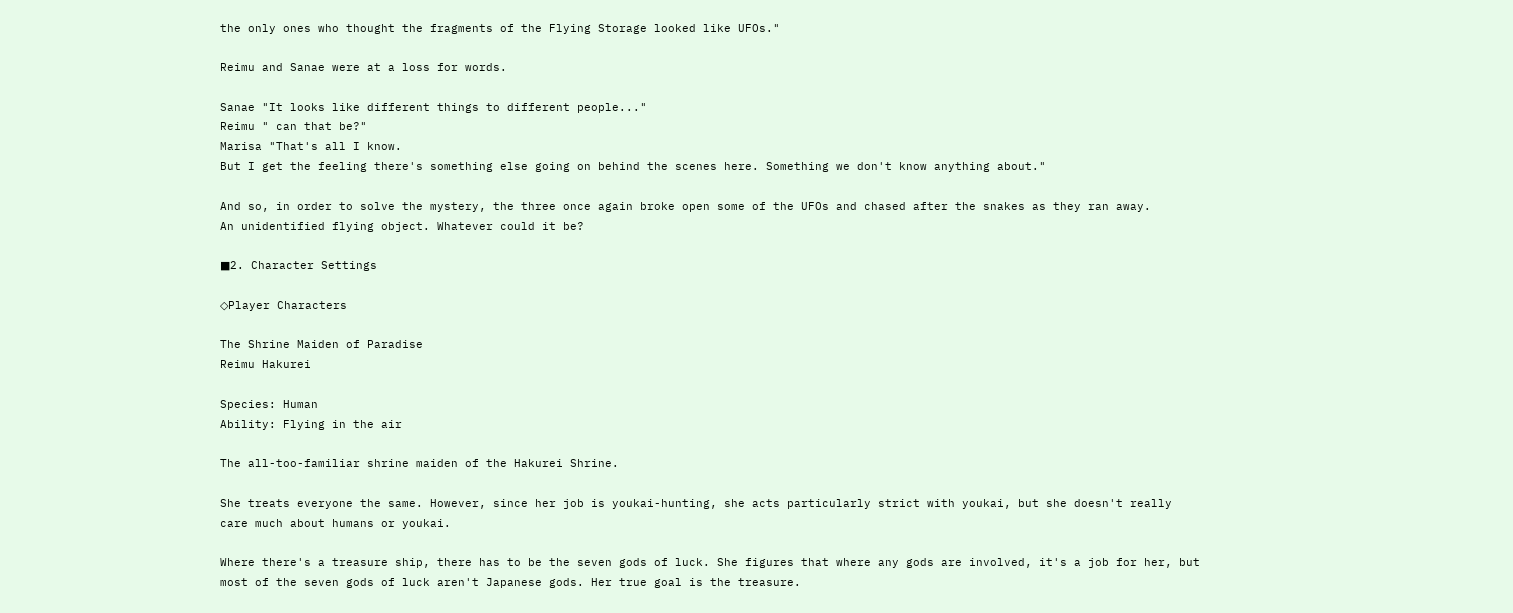the only ones who thought the fragments of the Flying Storage looked like UFOs."

Reimu and Sanae were at a loss for words.

Sanae "It looks like different things to different people..."
Reimu " can that be?"
Marisa "That's all I know.
But I get the feeling there's something else going on behind the scenes here. Something we don't know anything about."

And so, in order to solve the mystery, the three once again broke open some of the UFOs and chased after the snakes as they ran away.
An unidentified flying object. Whatever could it be?

■2. Character Settings

◇Player Characters

The Shrine Maiden of Paradise
Reimu Hakurei

Species: Human
Ability: Flying in the air

The all-too-familiar shrine maiden of the Hakurei Shrine.

She treats everyone the same. However, since her job is youkai-hunting, she acts particularly strict with youkai, but she doesn't really care much about humans or youkai.

Where there's a treasure ship, there has to be the seven gods of luck. She figures that where any gods are involved, it's a job for her, but most of the seven gods of luck aren't Japanese gods. Her true goal is the treasure.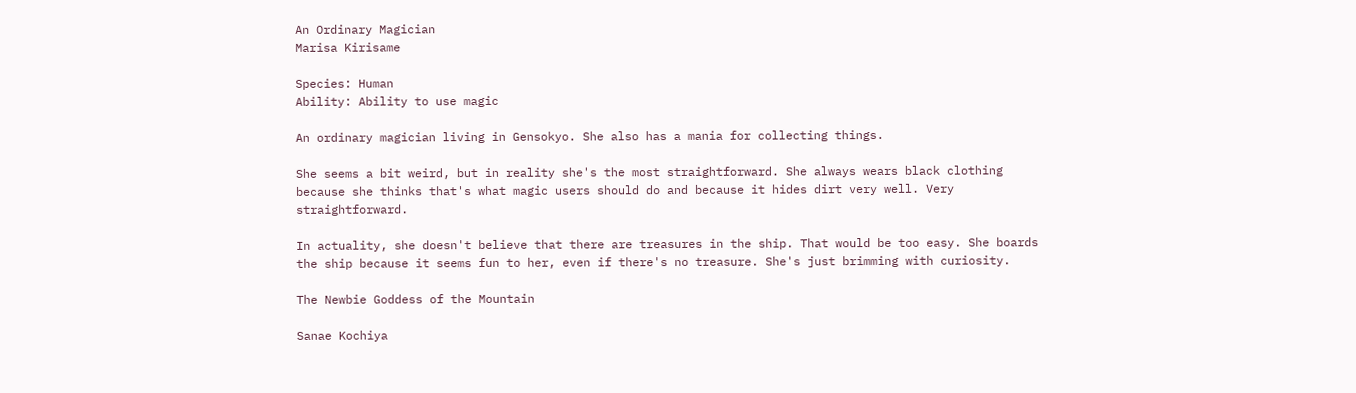An Ordinary Magician
Marisa Kirisame

Species: Human
Ability: Ability to use magic

An ordinary magician living in Gensokyo. She also has a mania for collecting things.

She seems a bit weird, but in reality she's the most straightforward. She always wears black clothing because she thinks that's what magic users should do and because it hides dirt very well. Very straightforward.

In actuality, she doesn't believe that there are treasures in the ship. That would be too easy. She boards the ship because it seems fun to her, even if there's no treasure. She's just brimming with curiosity.

The Newbie Goddess of the Mountain

Sanae Kochiya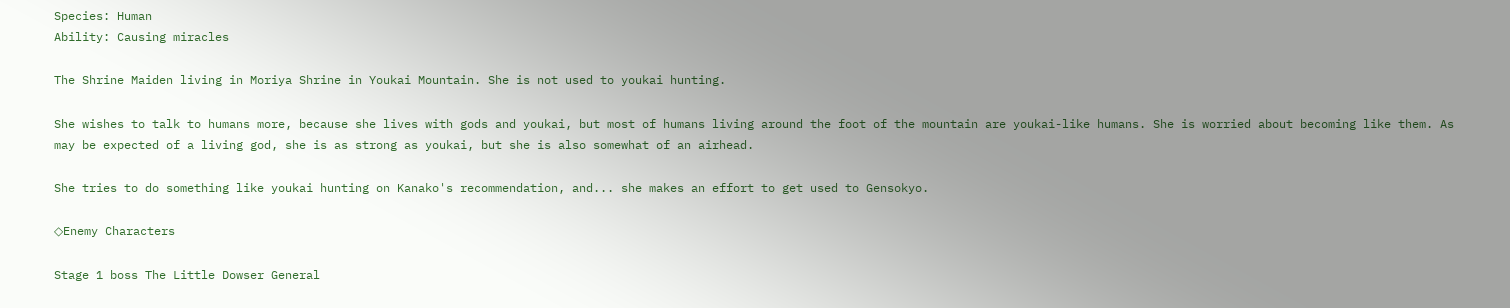Species: Human
Ability: Causing miracles

The Shrine Maiden living in Moriya Shrine in Youkai Mountain. She is not used to youkai hunting.

She wishes to talk to humans more, because she lives with gods and youkai, but most of humans living around the foot of the mountain are youkai-like humans. She is worried about becoming like them. As may be expected of a living god, she is as strong as youkai, but she is also somewhat of an airhead.

She tries to do something like youkai hunting on Kanako's recommendation, and... she makes an effort to get used to Gensokyo.

◇Enemy Characters

Stage 1 boss The Little Dowser General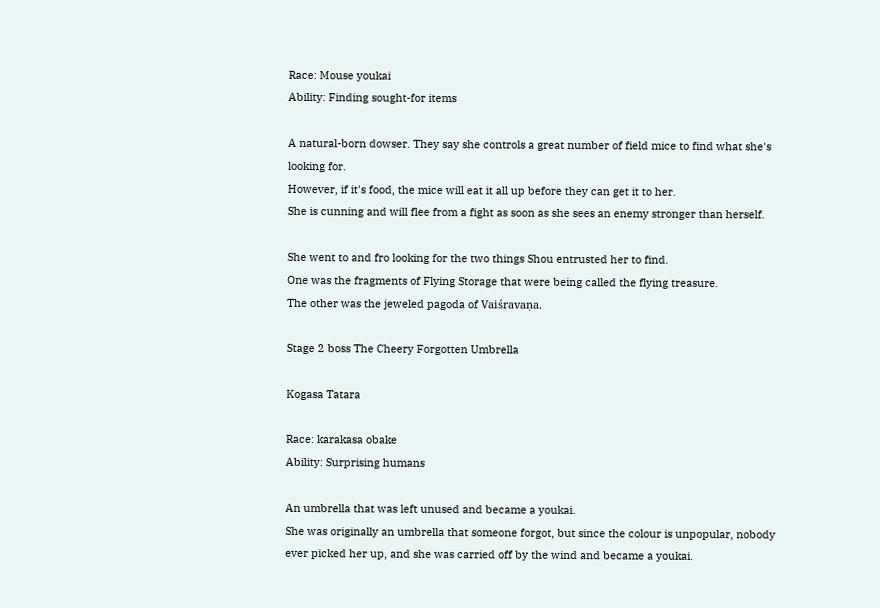Race: Mouse youkai
Ability: Finding sought-for items

A natural-born dowser. They say she controls a great number of field mice to find what she's looking for.
However, if it's food, the mice will eat it all up before they can get it to her.
She is cunning and will flee from a fight as soon as she sees an enemy stronger than herself.

She went to and fro looking for the two things Shou entrusted her to find.
One was the fragments of Flying Storage that were being called the flying treasure.
The other was the jeweled pagoda of Vaiśravaṇa.

Stage 2 boss The Cheery Forgotten Umbrella

Kogasa Tatara

Race: karakasa obake
Ability: Surprising humans

An umbrella that was left unused and became a youkai.
She was originally an umbrella that someone forgot, but since the colour is unpopular, nobody ever picked her up, and she was carried off by the wind and became a youkai.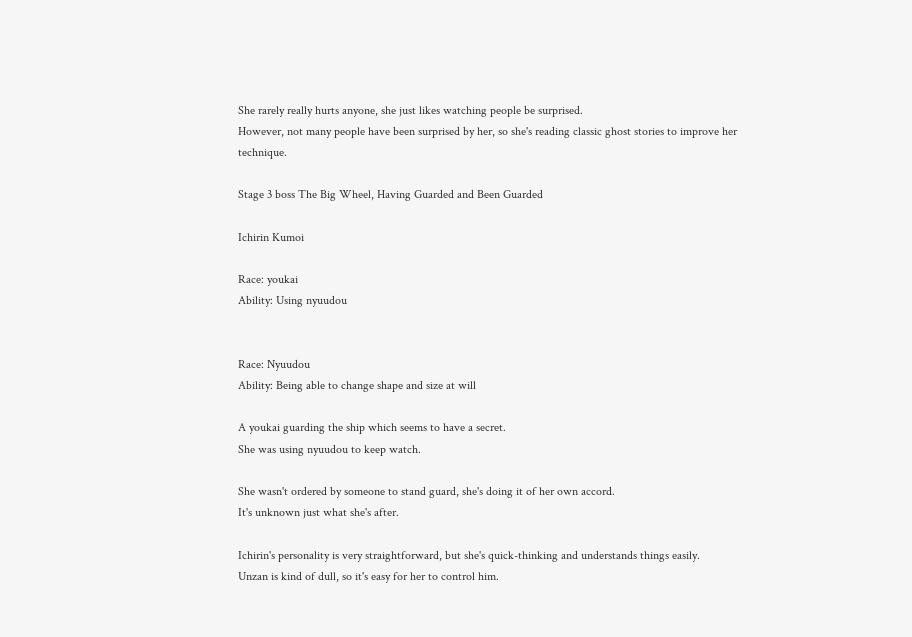She rarely really hurts anyone, she just likes watching people be surprised.
However, not many people have been surprised by her, so she's reading classic ghost stories to improve her technique.

Stage 3 boss The Big Wheel, Having Guarded and Been Guarded

Ichirin Kumoi

Race: youkai
Ability: Using nyuudou


Race: Nyuudou
Ability: Being able to change shape and size at will

A youkai guarding the ship which seems to have a secret.
She was using nyuudou to keep watch.

She wasn't ordered by someone to stand guard, she's doing it of her own accord.
It's unknown just what she's after.

Ichirin's personality is very straightforward, but she's quick-thinking and understands things easily.
Unzan is kind of dull, so it's easy for her to control him.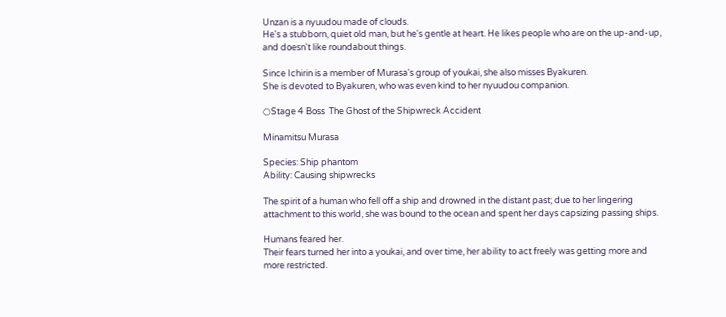Unzan is a nyuudou made of clouds.
He's a stubborn, quiet old man, but he's gentle at heart. He likes people who are on the up-and-up, and doesn't like roundabout things.

Since Ichirin is a member of Murasa's group of youkai, she also misses Byakuren.
She is devoted to Byakuren, who was even kind to her nyuudou companion.

○Stage 4 Boss  The Ghost of the Shipwreck Accident

Minamitsu Murasa

Species: Ship phantom
Ability: Causing shipwrecks

The spirit of a human who fell off a ship and drowned in the distant past; due to her lingering attachment to this world, she was bound to the ocean and spent her days capsizing passing ships.

Humans feared her.
Their fears turned her into a youkai, and over time, her ability to act freely was getting more and more restricted.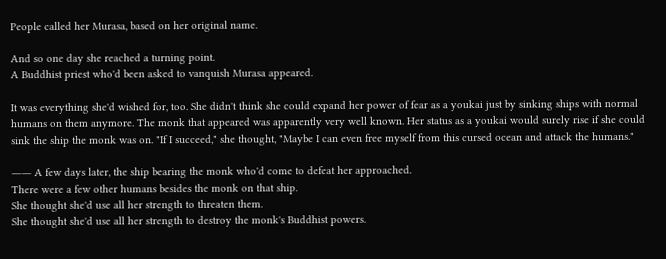People called her Murasa, based on her original name.

And so one day she reached a turning point.
A Buddhist priest who'd been asked to vanquish Murasa appeared.

It was everything she'd wished for, too. She didn't think she could expand her power of fear as a youkai just by sinking ships with normal humans on them anymore. The monk that appeared was apparently very well known. Her status as a youkai would surely rise if she could sink the ship the monk was on. "If I succeed," she thought, "Maybe I can even free myself from this cursed ocean and attack the humans."

―― A few days later, the ship bearing the monk who'd come to defeat her approached.
There were a few other humans besides the monk on that ship.
She thought she'd use all her strength to threaten them.
She thought she'd use all her strength to destroy the monk's Buddhist powers.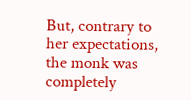But, contrary to her expectations, the monk was completely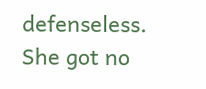defenseless.
She got no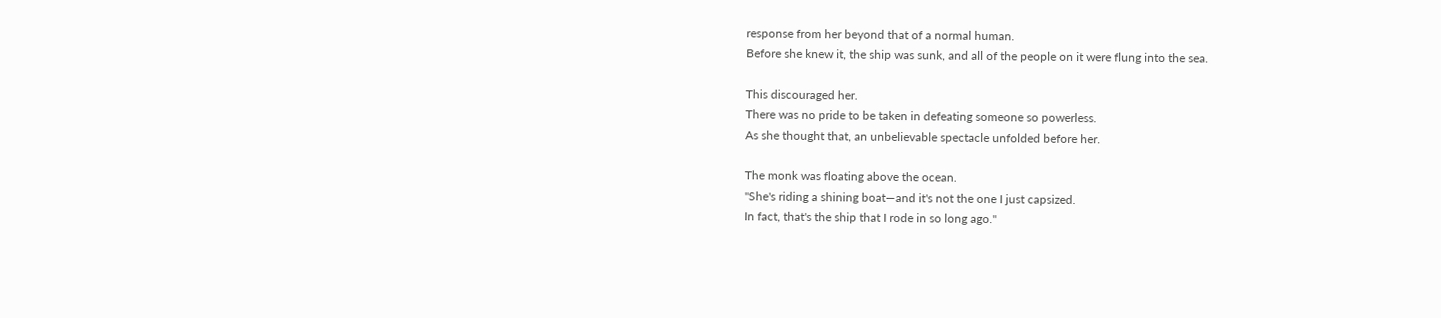response from her beyond that of a normal human.
Before she knew it, the ship was sunk, and all of the people on it were flung into the sea.

This discouraged her.
There was no pride to be taken in defeating someone so powerless.
As she thought that, an unbelievable spectacle unfolded before her.

The monk was floating above the ocean.
"She's riding a shining boat—and it's not the one I just capsized.
In fact, that's the ship that I rode in so long ago."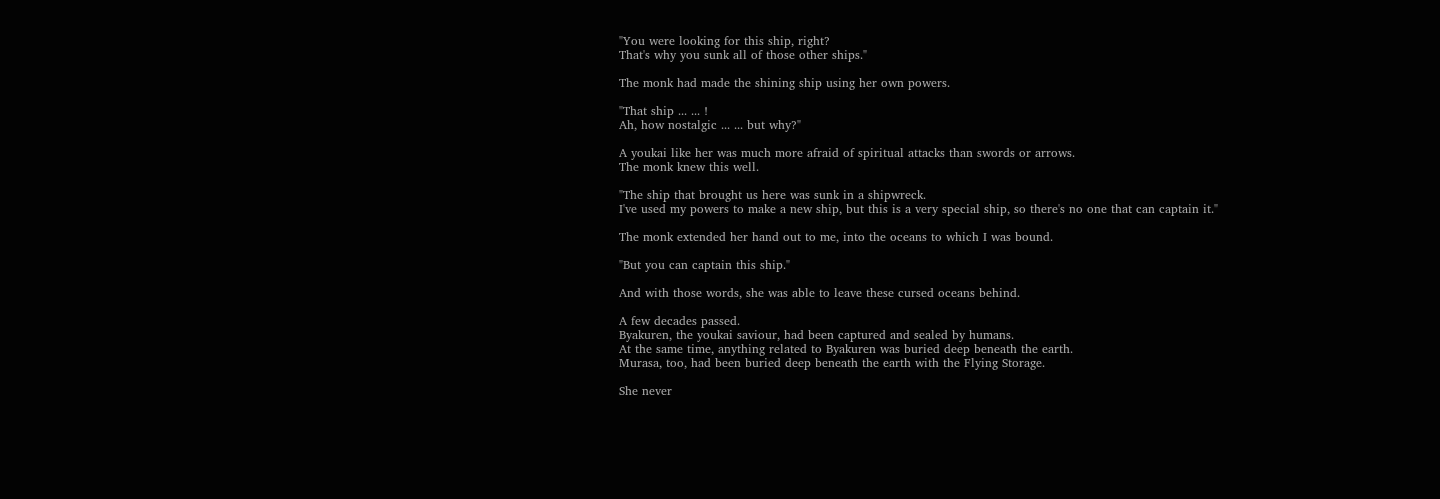"You were looking for this ship, right?
That's why you sunk all of those other ships."

The monk had made the shining ship using her own powers.

"That ship ... ... !
Ah, how nostalgic ... ... but why?"

A youkai like her was much more afraid of spiritual attacks than swords or arrows.
The monk knew this well.

"The ship that brought us here was sunk in a shipwreck.
I've used my powers to make a new ship, but this is a very special ship, so there's no one that can captain it."

The monk extended her hand out to me, into the oceans to which I was bound.

"But you can captain this ship."

And with those words, she was able to leave these cursed oceans behind.

A few decades passed.
Byakuren, the youkai saviour, had been captured and sealed by humans.
At the same time, anything related to Byakuren was buried deep beneath the earth.
Murasa, too, had been buried deep beneath the earth with the Flying Storage.

She never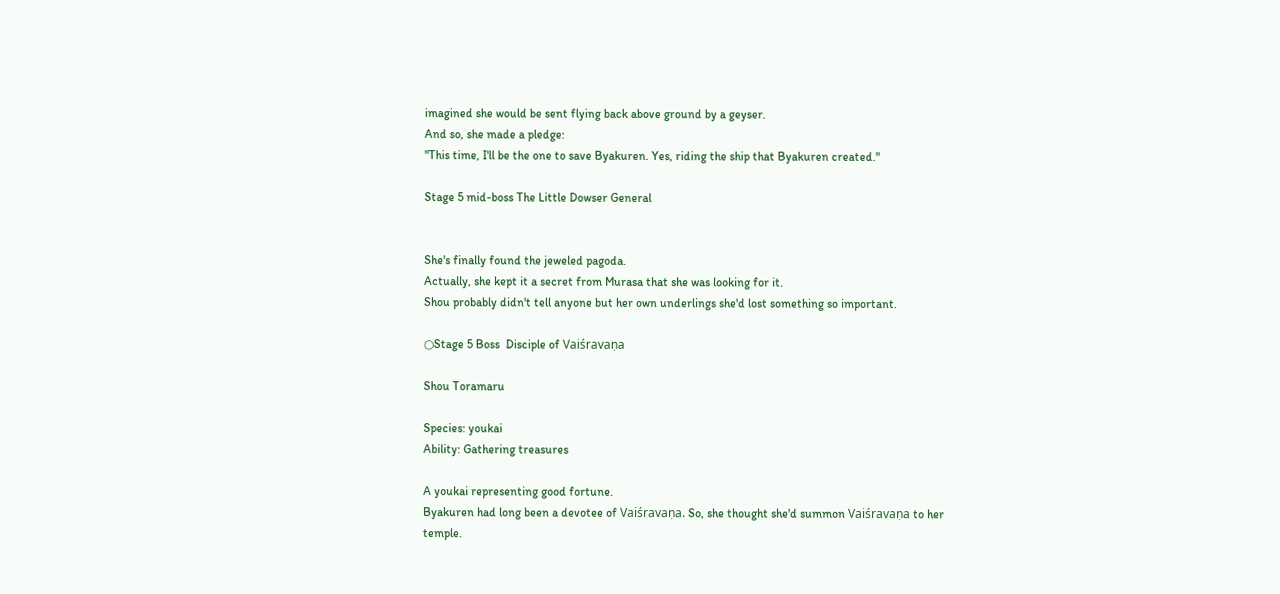imagined she would be sent flying back above ground by a geyser.
And so, she made a pledge:
"This time, I'll be the one to save Byakuren. Yes, riding the ship that Byakuren created."

Stage 5 mid-boss The Little Dowser General


She's finally found the jeweled pagoda.
Actually, she kept it a secret from Murasa that she was looking for it.
Shou probably didn't tell anyone but her own underlings she'd lost something so important.

○Stage 5 Boss  Disciple of Vaiśravaṇa

Shou Toramaru

Species: youkai
Ability: Gathering treasures

A youkai representing good fortune.
Byakuren had long been a devotee of Vaiśravaṇa. So, she thought she'd summon Vaiśravaṇa to her temple.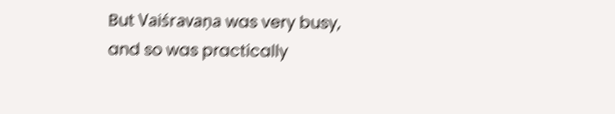But Vaiśravaṇa was very busy, and so was practically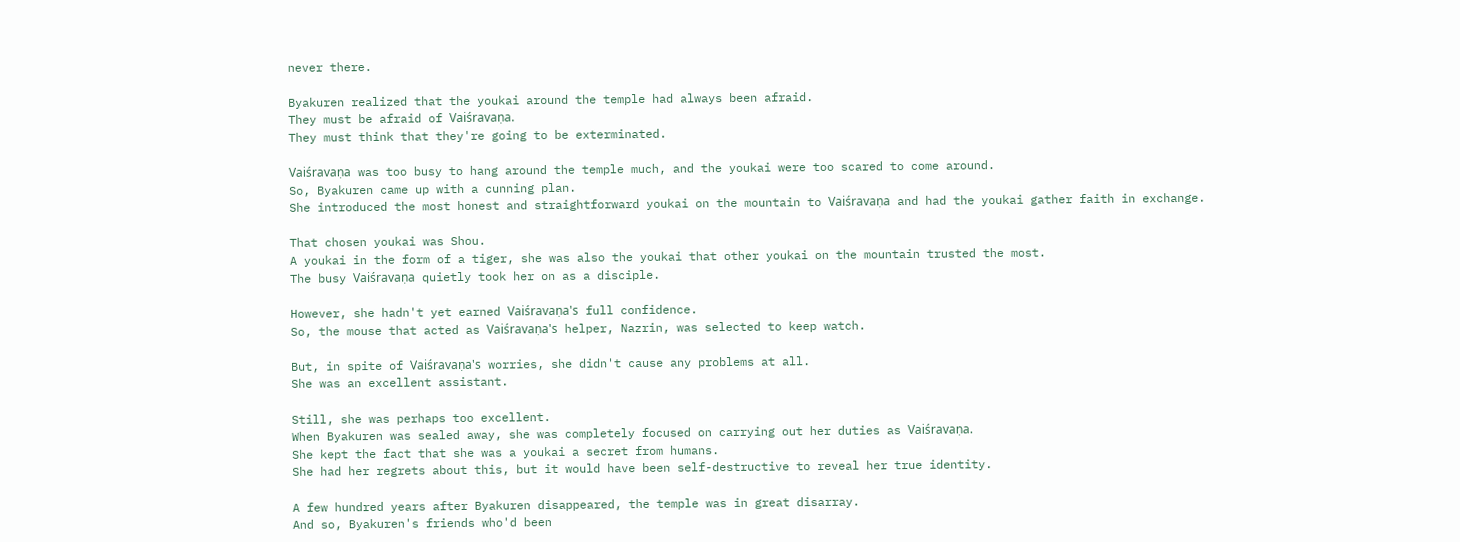never there.

Byakuren realized that the youkai around the temple had always been afraid.
They must be afraid of Vaiśravaṇa.
They must think that they're going to be exterminated.

Vaiśravaṇa was too busy to hang around the temple much, and the youkai were too scared to come around.
So, Byakuren came up with a cunning plan.
She introduced the most honest and straightforward youkai on the mountain to Vaiśravaṇa and had the youkai gather faith in exchange.

That chosen youkai was Shou.
A youkai in the form of a tiger, she was also the youkai that other youkai on the mountain trusted the most.
The busy Vaiśravaṇa quietly took her on as a disciple.

However, she hadn't yet earned Vaiśravaṇa's full confidence.
So, the mouse that acted as Vaiśravaṇa's helper, Nazrin, was selected to keep watch.

But, in spite of Vaiśravaṇa's worries, she didn't cause any problems at all.
She was an excellent assistant.

Still, she was perhaps too excellent.
When Byakuren was sealed away, she was completely focused on carrying out her duties as Vaiśravaṇa.
She kept the fact that she was a youkai a secret from humans.
She had her regrets about this, but it would have been self-destructive to reveal her true identity.

A few hundred years after Byakuren disappeared, the temple was in great disarray.
And so, Byakuren's friends who'd been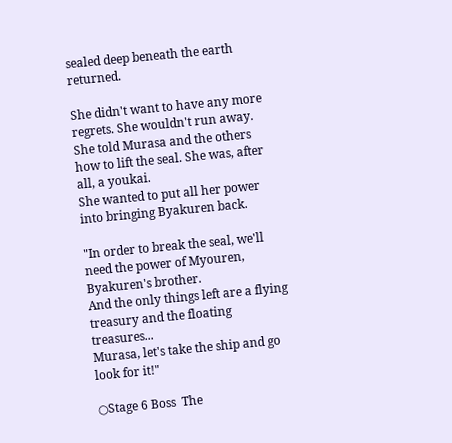sealed deep beneath the earth returned.

She didn't want to have any more regrets. She wouldn't run away.
She told Murasa and the others how to lift the seal. She was, after all, a youkai.
She wanted to put all her power into bringing Byakuren back.

"In order to break the seal, we'll need the power of Myouren, Byakuren's brother.
And the only things left are a flying treasury and the floating treasures...
Murasa, let's take the ship and go look for it!"

○Stage 6 Boss  The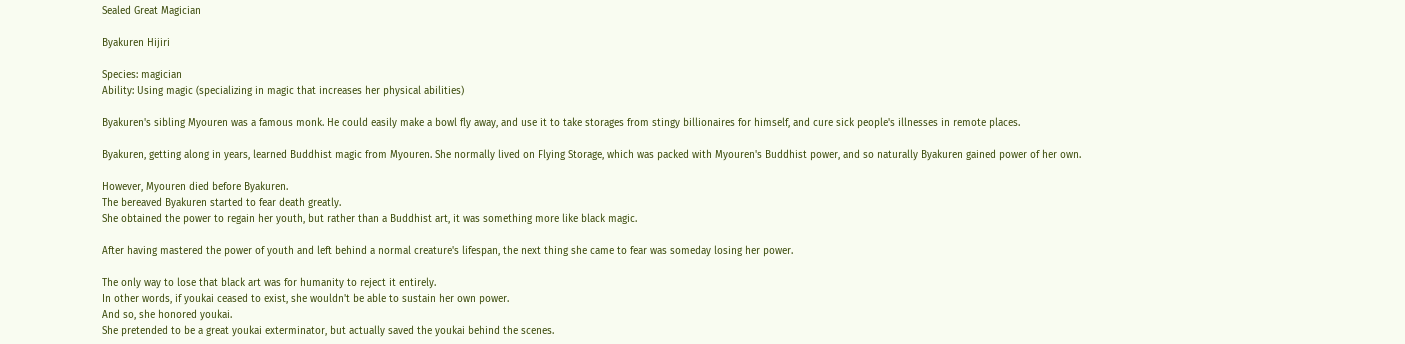Sealed Great Magician

Byakuren Hijiri

Species: magician
Ability: Using magic (specializing in magic that increases her physical abilities)

Byakuren's sibling Myouren was a famous monk. He could easily make a bowl fly away, and use it to take storages from stingy billionaires for himself, and cure sick people's illnesses in remote places.

Byakuren, getting along in years, learned Buddhist magic from Myouren. She normally lived on Flying Storage, which was packed with Myouren's Buddhist power, and so naturally Byakuren gained power of her own.

However, Myouren died before Byakuren.
The bereaved Byakuren started to fear death greatly.
She obtained the power to regain her youth, but rather than a Buddhist art, it was something more like black magic.

After having mastered the power of youth and left behind a normal creature's lifespan, the next thing she came to fear was someday losing her power.

The only way to lose that black art was for humanity to reject it entirely.
In other words, if youkai ceased to exist, she wouldn't be able to sustain her own power.
And so, she honored youkai.
She pretended to be a great youkai exterminator, but actually saved the youkai behind the scenes.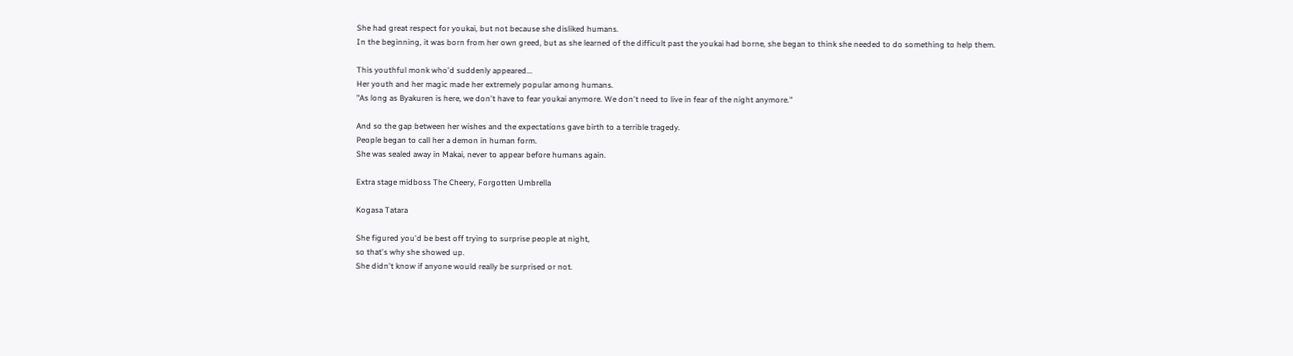She had great respect for youkai, but not because she disliked humans.
In the beginning, it was born from her own greed, but as she learned of the difficult past the youkai had borne, she began to think she needed to do something to help them.

This youthful monk who'd suddenly appeared...
Her youth and her magic made her extremely popular among humans.
"As long as Byakuren is here, we don't have to fear youkai anymore. We don't need to live in fear of the night anymore."

And so the gap between her wishes and the expectations gave birth to a terrible tragedy.
People began to call her a demon in human form.
She was sealed away in Makai, never to appear before humans again.

Extra stage midboss The Cheery, Forgotten Umbrella

Kogasa Tatara

She figured you'd be best off trying to surprise people at night,
so that's why she showed up.
She didn't know if anyone would really be surprised or not.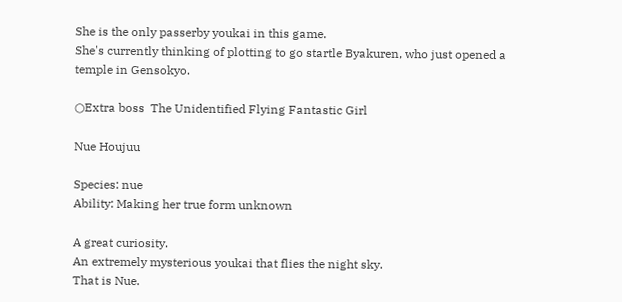She is the only passerby youkai in this game.
She's currently thinking of plotting to go startle Byakuren, who just opened a temple in Gensokyo.

○Extra boss  The Unidentified Flying Fantastic Girl

Nue Houjuu

Species: nue
Ability: Making her true form unknown

A great curiosity.
An extremely mysterious youkai that flies the night sky.
That is Nue.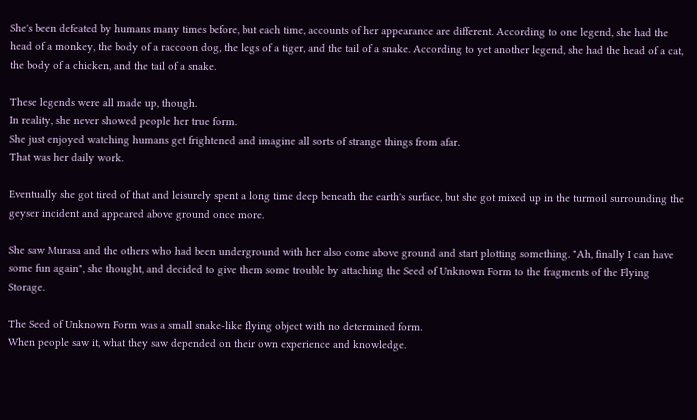She's been defeated by humans many times before, but each time, accounts of her appearance are different. According to one legend, she had the head of a monkey, the body of a raccoon dog, the legs of a tiger, and the tail of a snake. According to yet another legend, she had the head of a cat, the body of a chicken, and the tail of a snake.

These legends were all made up, though.
In reality, she never showed people her true form.
She just enjoyed watching humans get frightened and imagine all sorts of strange things from afar.
That was her daily work.

Eventually she got tired of that and leisurely spent a long time deep beneath the earth's surface, but she got mixed up in the turmoil surrounding the geyser incident and appeared above ground once more.

She saw Murasa and the others who had been underground with her also come above ground and start plotting something. "Ah, finally I can have some fun again", she thought, and decided to give them some trouble by attaching the Seed of Unknown Form to the fragments of the Flying Storage.

The Seed of Unknown Form was a small snake-like flying object with no determined form.
When people saw it, what they saw depended on their own experience and knowledge.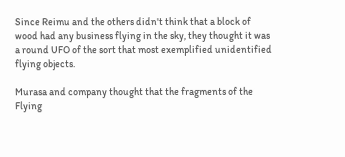Since Reimu and the others didn't think that a block of wood had any business flying in the sky, they thought it was a round UFO of the sort that most exemplified unidentified flying objects.

Murasa and company thought that the fragments of the Flying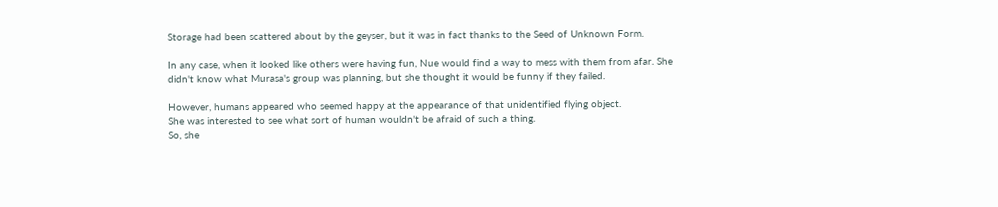Storage had been scattered about by the geyser, but it was in fact thanks to the Seed of Unknown Form.

In any case, when it looked like others were having fun, Nue would find a way to mess with them from afar. She didn't know what Murasa's group was planning, but she thought it would be funny if they failed.

However, humans appeared who seemed happy at the appearance of that unidentified flying object.
She was interested to see what sort of human wouldn't be afraid of such a thing.
So, she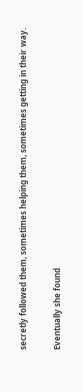secretly followed them, sometimes helping them, sometimes getting in their way.

Eventually she found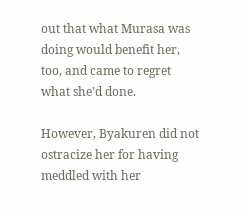out that what Murasa was doing would benefit her, too, and came to regret what she'd done.

However, Byakuren did not ostracize her for having meddled with her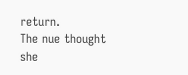return.
The nue thought she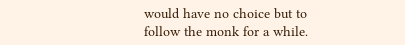would have no choice but to follow the monk for a while.